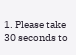1. Please take 30 seconds to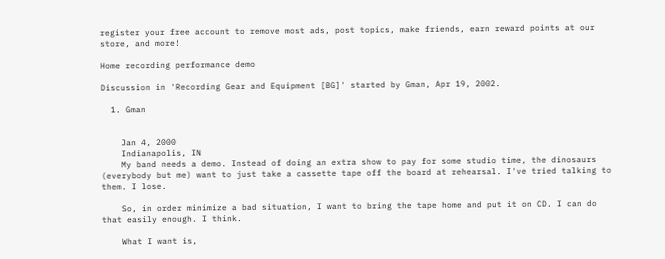register your free account to remove most ads, post topics, make friends, earn reward points at our store, and more!

Home recording performance demo

Discussion in 'Recording Gear and Equipment [BG]' started by Gman, Apr 19, 2002.

  1. Gman


    Jan 4, 2000
    Indianapolis, IN
    My band needs a demo. Instead of doing an extra show to pay for some studio time, the dinosaurs (everybody but me) want to just take a cassette tape off the board at rehearsal. I've tried talking to them. I lose.

    So, in order minimize a bad situation, I want to bring the tape home and put it on CD. I can do that easily enough. I think.

    What I want is,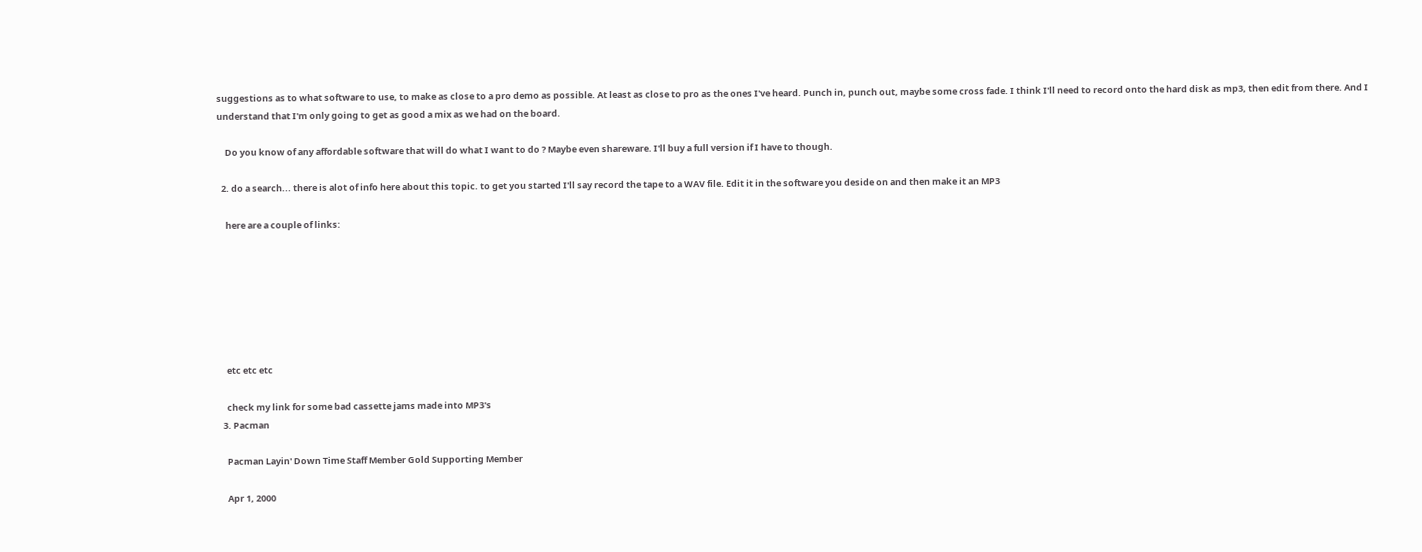suggestions as to what software to use, to make as close to a pro demo as possible. At least as close to pro as the ones I've heard. Punch in, punch out, maybe some cross fade. I think I'll need to record onto the hard disk as mp3, then edit from there. And I understand that I'm only going to get as good a mix as we had on the board.

    Do you know of any affordable software that will do what I want to do ? Maybe even shareware. I'll buy a full version if I have to though.

  2. do a search... there is alot of info here about this topic. to get you started I'll say record the tape to a WAV file. Edit it in the software you deside on and then make it an MP3

    here are a couple of links:







    etc etc etc

    check my link for some bad cassette jams made into MP3's
  3. Pacman

    Pacman Layin' Down Time Staff Member Gold Supporting Member

    Apr 1, 2000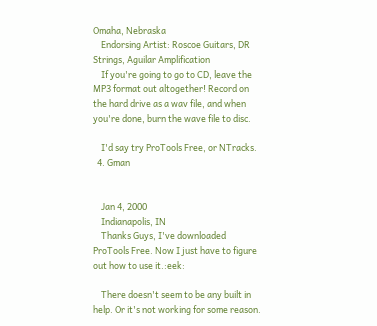Omaha, Nebraska
    Endorsing Artist: Roscoe Guitars, DR Strings, Aguilar Amplification
    If you're going to go to CD, leave the MP3 format out altogether! Record on the hard drive as a wav file, and when you're done, burn the wave file to disc.

    I'd say try ProTools Free, or NTracks.
  4. Gman


    Jan 4, 2000
    Indianapolis, IN
    Thanks Guys, I've downloaded ProTools Free. Now I just have to figure out how to use it.:eek:

    There doesn't seem to be any built in help. Or it's not working for some reason.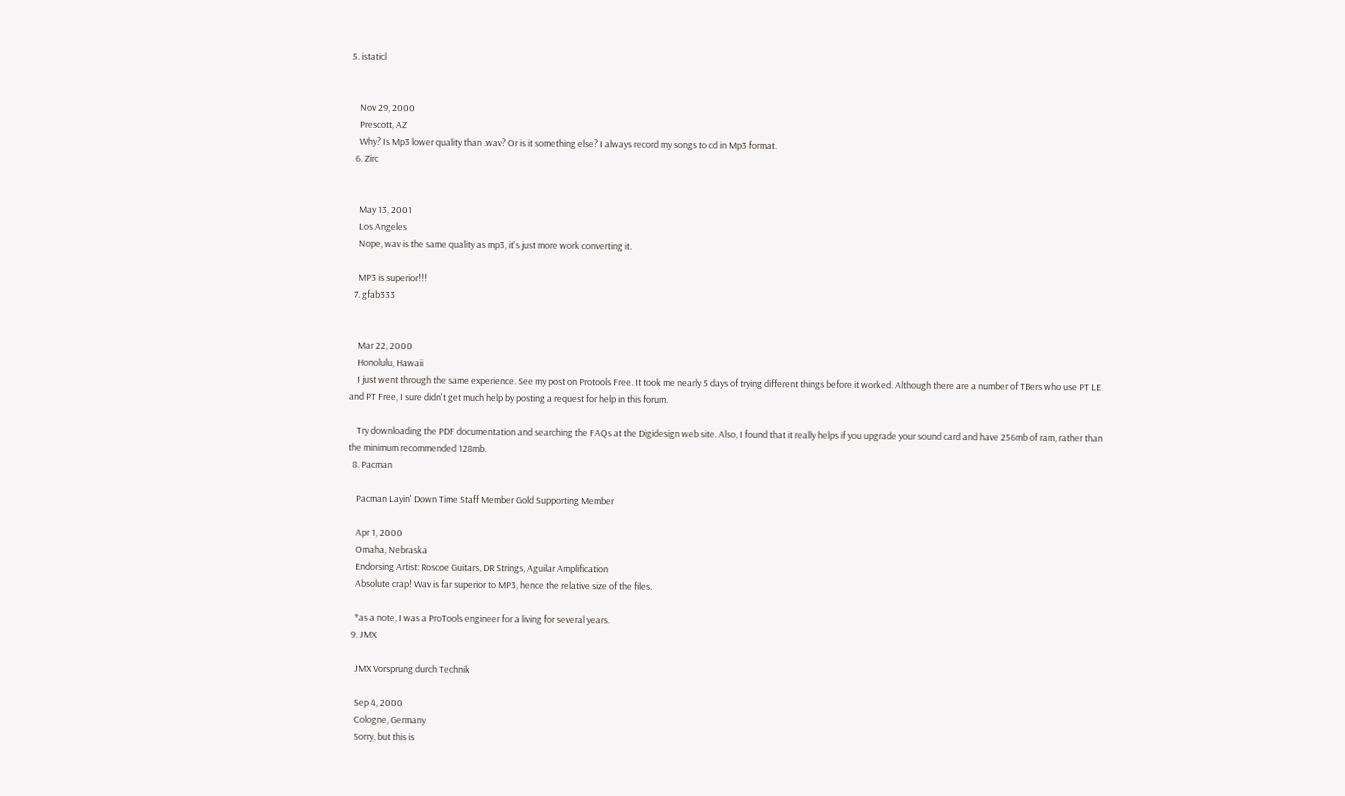5. istaticl


    Nov 29, 2000
    Prescott, AZ
    Why? Is Mp3 lower quality than .wav? Or is it something else? I always record my songs to cd in Mp3 format.
  6. Zirc


    May 13, 2001
    Los Angeles
    Nope, wav is the same quality as mp3, it's just more work converting it.

    MP3 is superior!!!
  7. gfab333


    Mar 22, 2000
    Honolulu, Hawaii
    I just went through the same experience. See my post on Protools Free. It took me nearly 5 days of trying different things before it worked. Although there are a number of TBers who use PT LE and PT Free, I sure didn't get much help by posting a request for help in this forum.

    Try downloading the PDF documentation and searching the FAQs at the Digidesign web site. Also, I found that it really helps if you upgrade your sound card and have 256mb of ram, rather than the minimum recommended 128mb.
  8. Pacman

    Pacman Layin' Down Time Staff Member Gold Supporting Member

    Apr 1, 2000
    Omaha, Nebraska
    Endorsing Artist: Roscoe Guitars, DR Strings, Aguilar Amplification
    Absolute crap! Wav is far superior to MP3, hence the relative size of the files.

    *as a note, I was a ProTools engineer for a living for several years.
  9. JMX

    JMX Vorsprung durch Technik

    Sep 4, 2000
    Cologne, Germany
    Sorry, but this is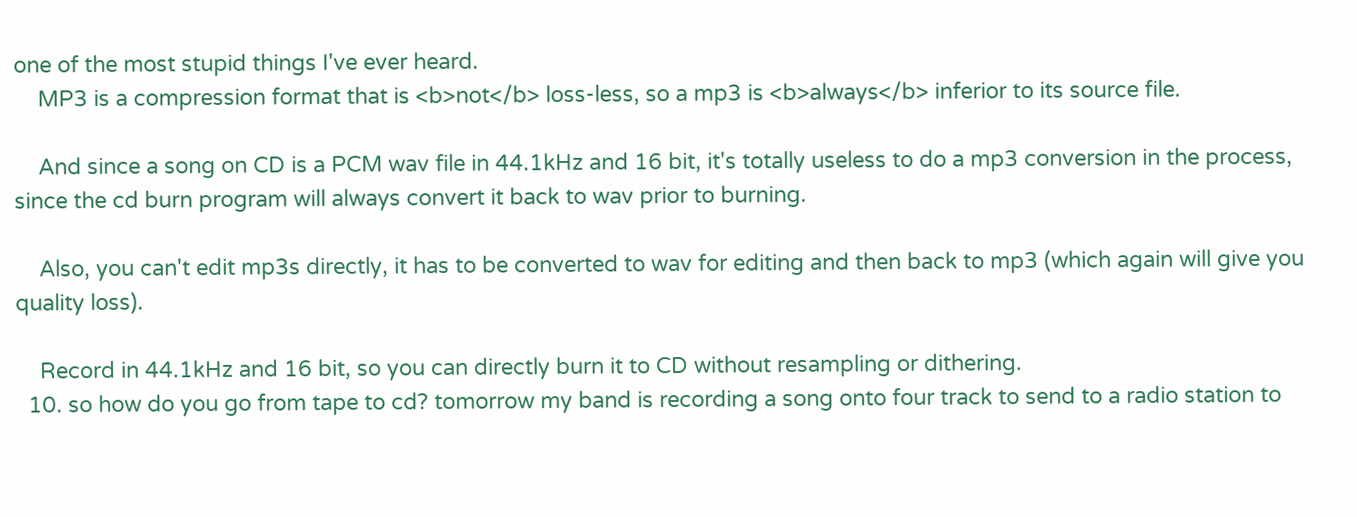one of the most stupid things I've ever heard.
    MP3 is a compression format that is <b>not</b> loss-less, so a mp3 is <b>always</b> inferior to its source file.

    And since a song on CD is a PCM wav file in 44.1kHz and 16 bit, it's totally useless to do a mp3 conversion in the process, since the cd burn program will always convert it back to wav prior to burning.

    Also, you can't edit mp3s directly, it has to be converted to wav for editing and then back to mp3 (which again will give you quality loss).

    Record in 44.1kHz and 16 bit, so you can directly burn it to CD without resampling or dithering.
  10. so how do you go from tape to cd? tomorrow my band is recording a song onto four track to send to a radio station to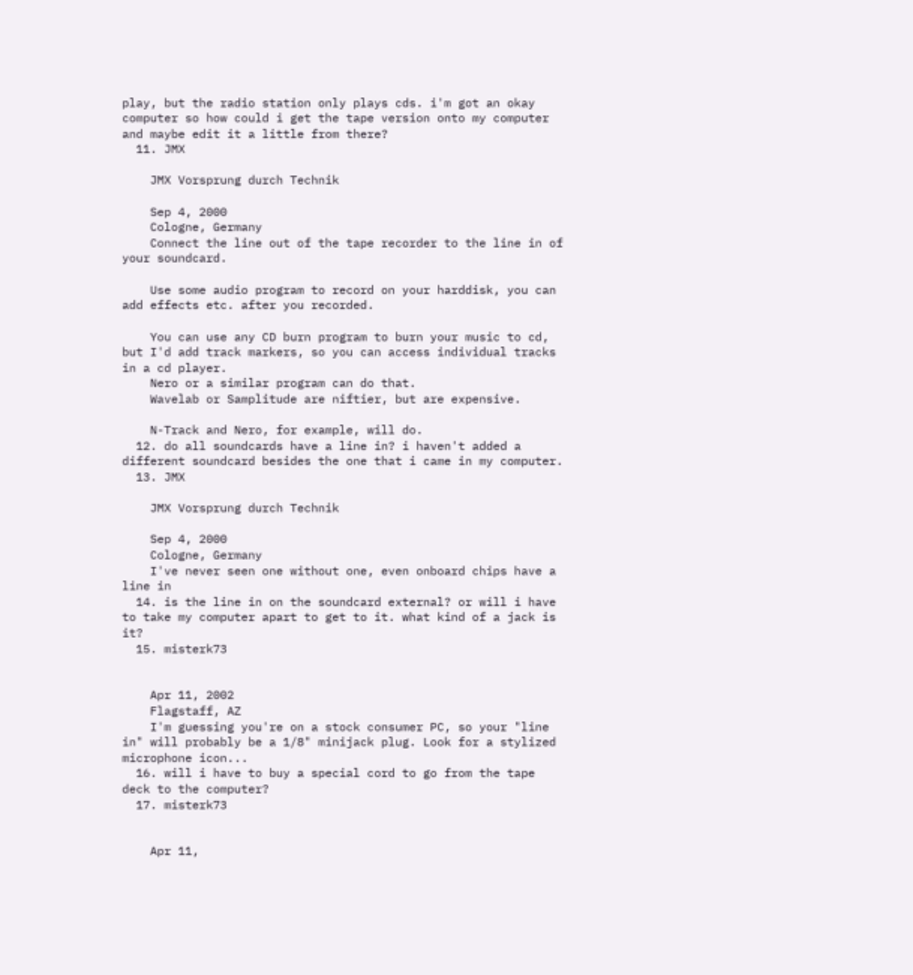play, but the radio station only plays cds. i'm got an okay computer so how could i get the tape version onto my computer and maybe edit it a little from there?
  11. JMX

    JMX Vorsprung durch Technik

    Sep 4, 2000
    Cologne, Germany
    Connect the line out of the tape recorder to the line in of your soundcard.

    Use some audio program to record on your harddisk, you can add effects etc. after you recorded.

    You can use any CD burn program to burn your music to cd, but I'd add track markers, so you can access individual tracks in a cd player.
    Nero or a similar program can do that.
    Wavelab or Samplitude are niftier, but are expensive.

    N-Track and Nero, for example, will do.
  12. do all soundcards have a line in? i haven't added a different soundcard besides the one that i came in my computer.
  13. JMX

    JMX Vorsprung durch Technik

    Sep 4, 2000
    Cologne, Germany
    I've never seen one without one, even onboard chips have a line in
  14. is the line in on the soundcard external? or will i have to take my computer apart to get to it. what kind of a jack is it?
  15. misterk73


    Apr 11, 2002
    Flagstaff, AZ
    I'm guessing you're on a stock consumer PC, so your "line in" will probably be a 1/8" minijack plug. Look for a stylized microphone icon...
  16. will i have to buy a special cord to go from the tape deck to the computer?
  17. misterk73


    Apr 11,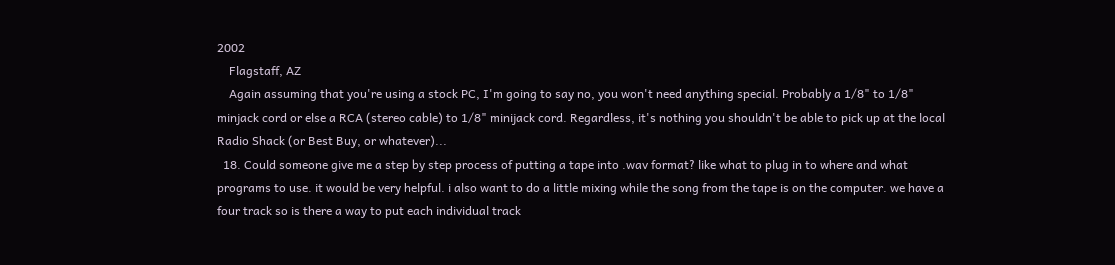2002
    Flagstaff, AZ
    Again assuming that you're using a stock PC, I'm going to say no, you won't need anything special. Probably a 1/8" to 1/8" minjack cord or else a RCA (stereo cable) to 1/8" minijack cord. Regardless, it's nothing you shouldn't be able to pick up at the local Radio Shack (or Best Buy, or whatever)...
  18. Could someone give me a step by step process of putting a tape into .wav format? like what to plug in to where and what programs to use. it would be very helpful. i also want to do a little mixing while the song from the tape is on the computer. we have a four track so is there a way to put each individual track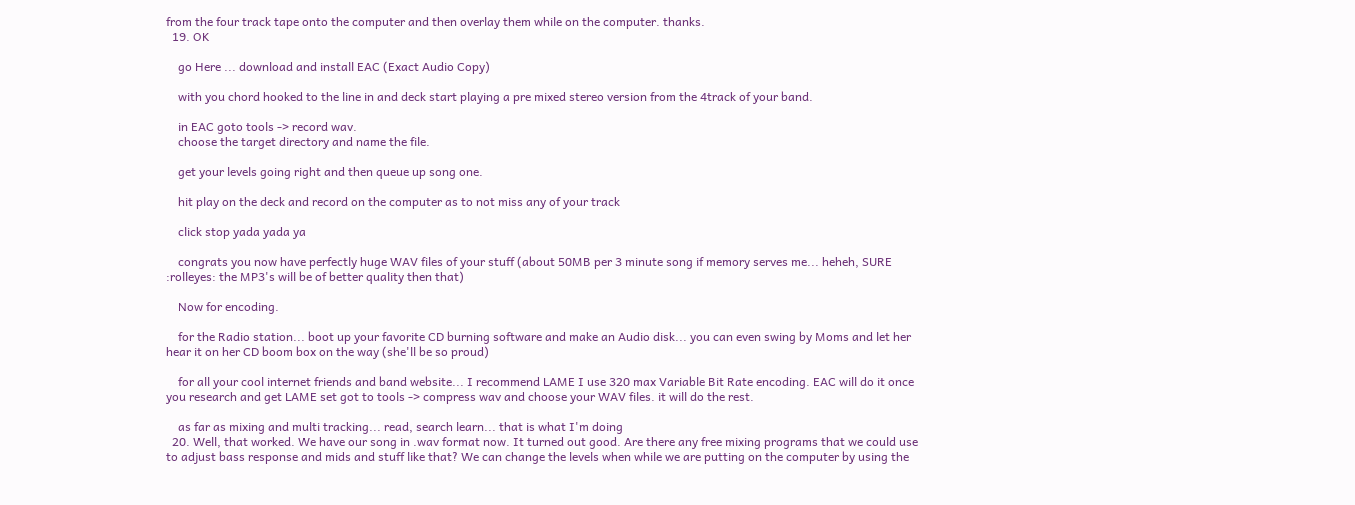from the four track tape onto the computer and then overlay them while on the computer. thanks.
  19. OK

    go Here ... download and install EAC (Exact Audio Copy)

    with you chord hooked to the line in and deck start playing a pre mixed stereo version from the 4track of your band.

    in EAC goto tools -> record wav.
    choose the target directory and name the file.

    get your levels going right and then queue up song one.

    hit play on the deck and record on the computer as to not miss any of your track

    click stop yada yada ya

    congrats you now have perfectly huge WAV files of your stuff (about 50MB per 3 minute song if memory serves me... heheh, SURE :rolleyes: the MP3's will be of better quality then that)

    Now for encoding.

    for the Radio station... boot up your favorite CD burning software and make an Audio disk... you can even swing by Moms and let her hear it on her CD boom box on the way (she'll be so proud)

    for all your cool internet friends and band website... I recommend LAME I use 320 max Variable Bit Rate encoding. EAC will do it once you research and get LAME set got to tools -> compress wav and choose your WAV files. it will do the rest.

    as far as mixing and multi tracking... read, search learn... that is what I'm doing
  20. Well, that worked. We have our song in .wav format now. It turned out good. Are there any free mixing programs that we could use to adjust bass response and mids and stuff like that? We can change the levels when while we are putting on the computer by using the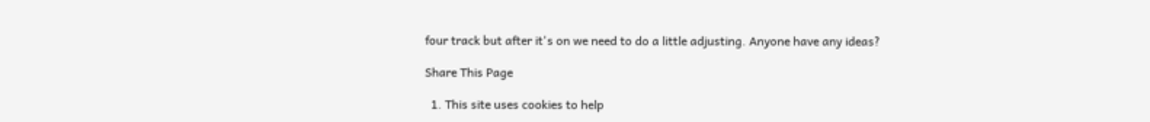four track but after it's on we need to do a little adjusting. Anyone have any ideas?

Share This Page

  1. This site uses cookies to help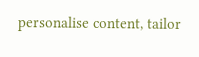personalise content, tailor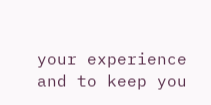your experience and to keep you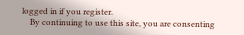logged in if you register.
    By continuing to use this site, you are consenting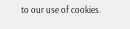to our use of cookies.